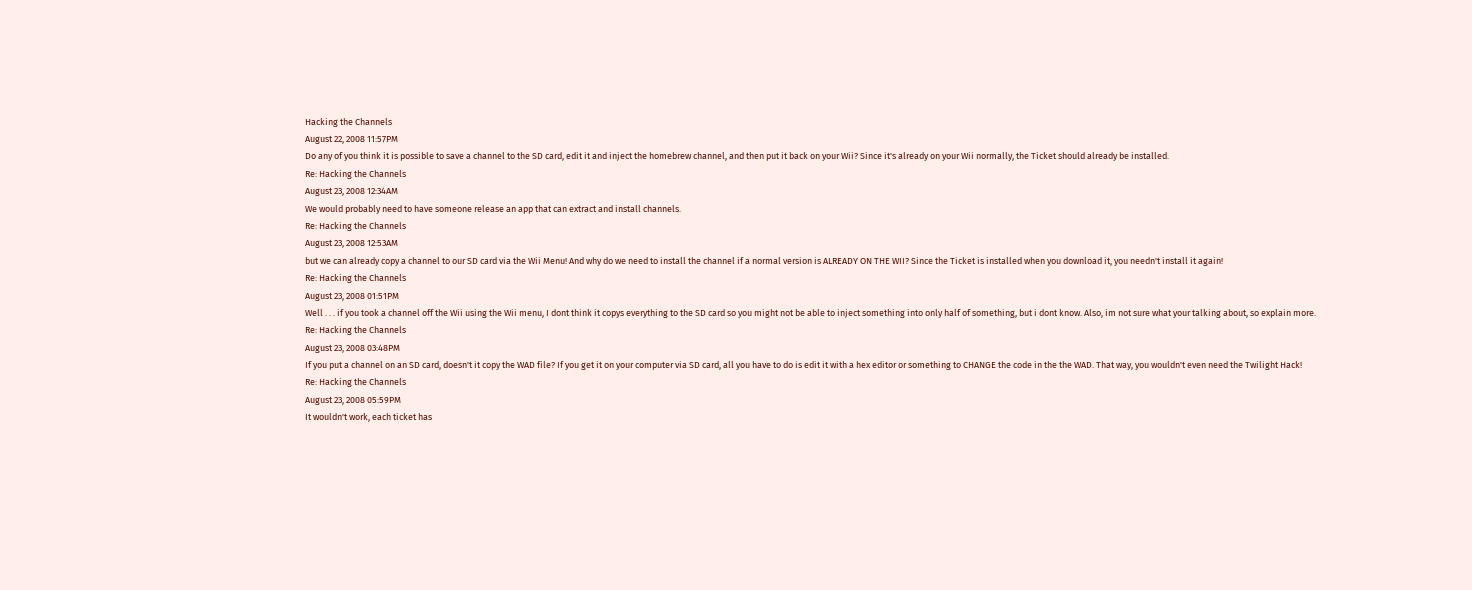Hacking the Channels
August 22, 2008 11:57PM
Do any of you think it is possible to save a channel to the SD card, edit it and inject the homebrew channel, and then put it back on your Wii? Since it's already on your Wii normally, the Ticket should already be installed.
Re: Hacking the Channels
August 23, 2008 12:34AM
We would probably need to have someone release an app that can extract and install channels.
Re: Hacking the Channels
August 23, 2008 12:53AM
but we can already copy a channel to our SD card via the Wii Menu! And why do we need to install the channel if a normal version is ALREADY ON THE WII? Since the Ticket is installed when you download it, you needn't install it again!
Re: Hacking the Channels
August 23, 2008 01:51PM
Well . . . if you took a channel off the Wii using the Wii menu, I dont think it copys everything to the SD card so you might not be able to inject something into only half of something, but i dont know. Also, im not sure what your talking about, so explain more.
Re: Hacking the Channels
August 23, 2008 03:48PM
If you put a channel on an SD card, doesn't it copy the WAD file? If you get it on your computer via SD card, all you have to do is edit it with a hex editor or something to CHANGE the code in the the WAD. That way, you wouldn't even need the Twilight Hack!
Re: Hacking the Channels
August 23, 2008 05:59PM
It wouldn't work, each ticket has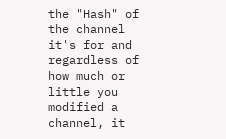the "Hash" of the channel it's for and regardless of how much or little you modified a channel, it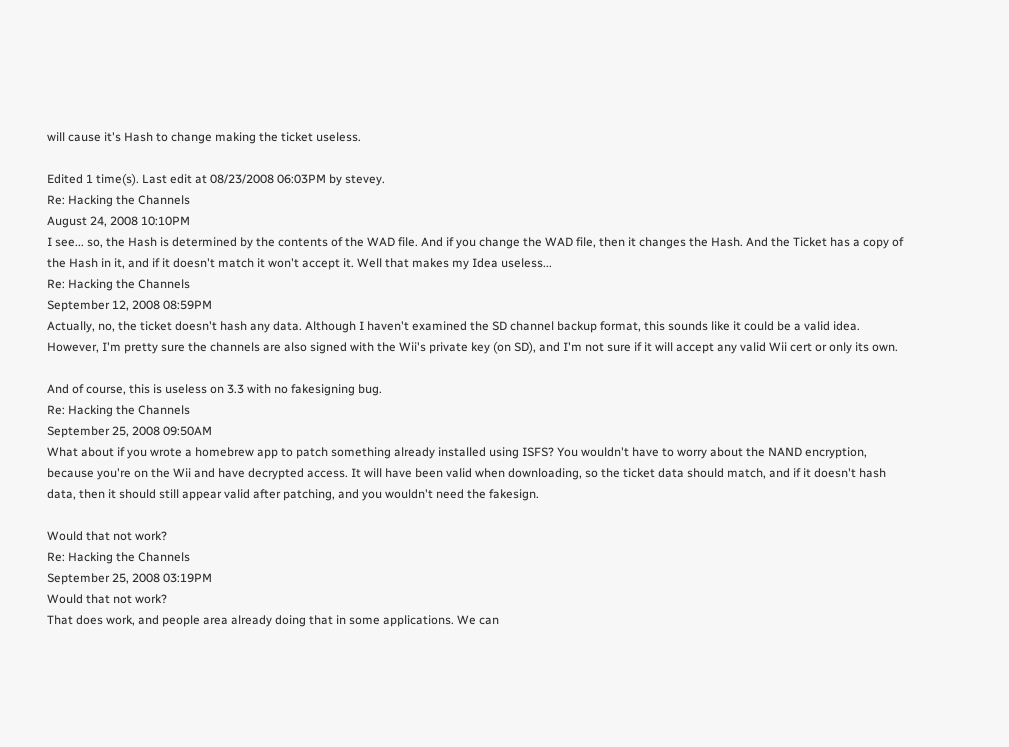will cause it's Hash to change making the ticket useless.

Edited 1 time(s). Last edit at 08/23/2008 06:03PM by stevey.
Re: Hacking the Channels
August 24, 2008 10:10PM
I see... so, the Hash is determined by the contents of the WAD file. And if you change the WAD file, then it changes the Hash. And the Ticket has a copy of the Hash in it, and if it doesn't match it won't accept it. Well that makes my Idea useless...
Re: Hacking the Channels
September 12, 2008 08:59PM
Actually, no, the ticket doesn't hash any data. Although I haven't examined the SD channel backup format, this sounds like it could be a valid idea. However, I'm pretty sure the channels are also signed with the Wii's private key (on SD), and I'm not sure if it will accept any valid Wii cert or only its own.

And of course, this is useless on 3.3 with no fakesigning bug.
Re: Hacking the Channels
September 25, 2008 09:50AM
What about if you wrote a homebrew app to patch something already installed using ISFS? You wouldn't have to worry about the NAND encryption, because you're on the Wii and have decrypted access. It will have been valid when downloading, so the ticket data should match, and if it doesn't hash data, then it should still appear valid after patching, and you wouldn't need the fakesign.

Would that not work?
Re: Hacking the Channels
September 25, 2008 03:19PM
Would that not work?
That does work, and people area already doing that in some applications. We can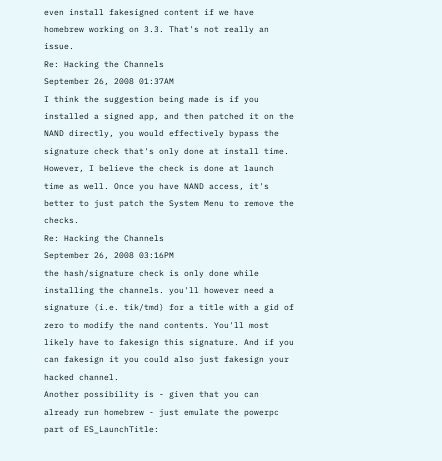even install fakesigned content if we have homebrew working on 3.3. That's not really an issue.
Re: Hacking the Channels
September 26, 2008 01:37AM
I think the suggestion being made is if you installed a signed app, and then patched it on the NAND directly, you would effectively bypass the signature check that's only done at install time. However, I believe the check is done at launch time as well. Once you have NAND access, it's better to just patch the System Menu to remove the checks.
Re: Hacking the Channels
September 26, 2008 03:16PM
the hash/signature check is only done while installing the channels. you'll however need a signature (i.e. tik/tmd) for a title with a gid of zero to modify the nand contents. You'll most likely have to fakesign this signature. And if you can fakesign it you could also just fakesign your hacked channel.
Another possibility is - given that you can already run homebrew - just emulate the powerpc part of ES_LaunchTitle: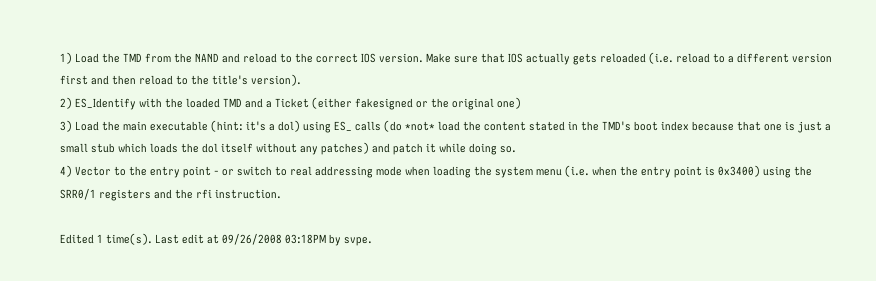1) Load the TMD from the NAND and reload to the correct IOS version. Make sure that IOS actually gets reloaded (i.e. reload to a different version first and then reload to the title's version).
2) ES_Identify with the loaded TMD and a Ticket (either fakesigned or the original one)
3) Load the main executable (hint: it's a dol) using ES_ calls (do *not* load the content stated in the TMD's boot index because that one is just a small stub which loads the dol itself without any patches) and patch it while doing so.
4) Vector to the entry point - or switch to real addressing mode when loading the system menu (i.e. when the entry point is 0x3400) using the SRR0/1 registers and the rfi instruction.

Edited 1 time(s). Last edit at 09/26/2008 03:18PM by svpe.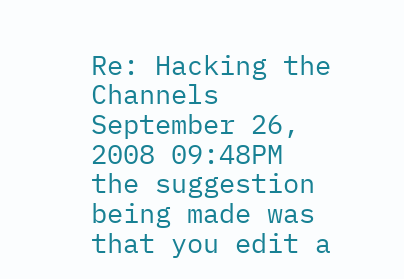Re: Hacking the Channels
September 26, 2008 09:48PM
the suggestion being made was that you edit a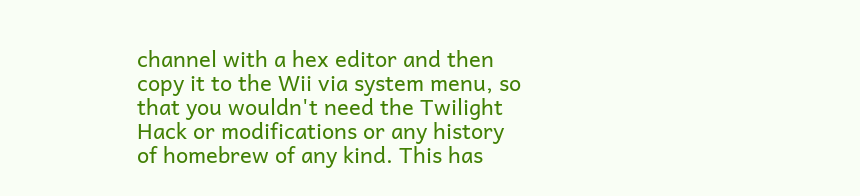channel with a hex editor and then copy it to the Wii via system menu, so that you wouldn't need the Twilight Hack or modifications or any history of homebrew of any kind. This has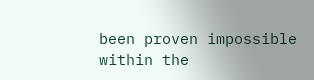been proven impossible within the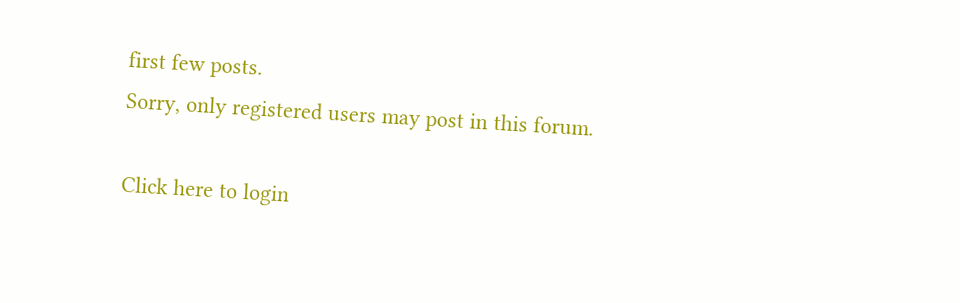first few posts.
Sorry, only registered users may post in this forum.

Click here to login